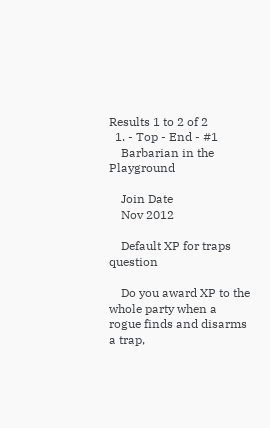Results 1 to 2 of 2
  1. - Top - End - #1
    Barbarian in the Playground

    Join Date
    Nov 2012

    Default XP for traps question

    Do you award XP to the whole party when a rogue finds and disarms a trap,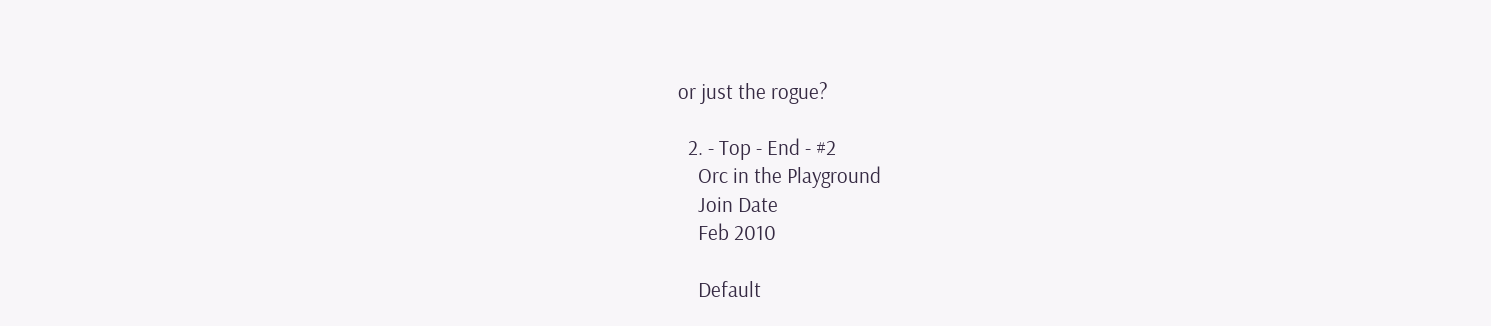or just the rogue?

  2. - Top - End - #2
    Orc in the Playground
    Join Date
    Feb 2010

    Default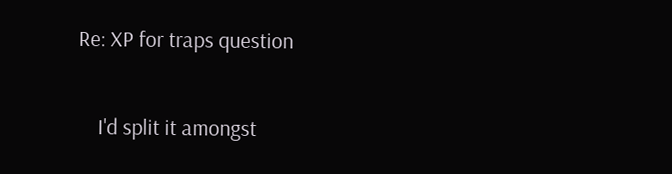Re: XP for traps question

    I'd split it amongst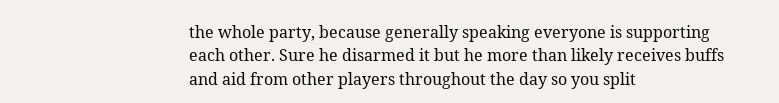the whole party, because generally speaking everyone is supporting each other. Sure he disarmed it but he more than likely receives buffs and aid from other players throughout the day so you split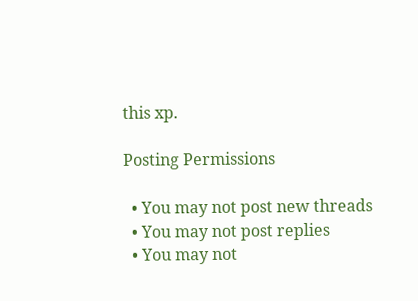this xp.

Posting Permissions

  • You may not post new threads
  • You may not post replies
  • You may not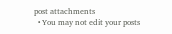post attachments
  • You may not edit your posts